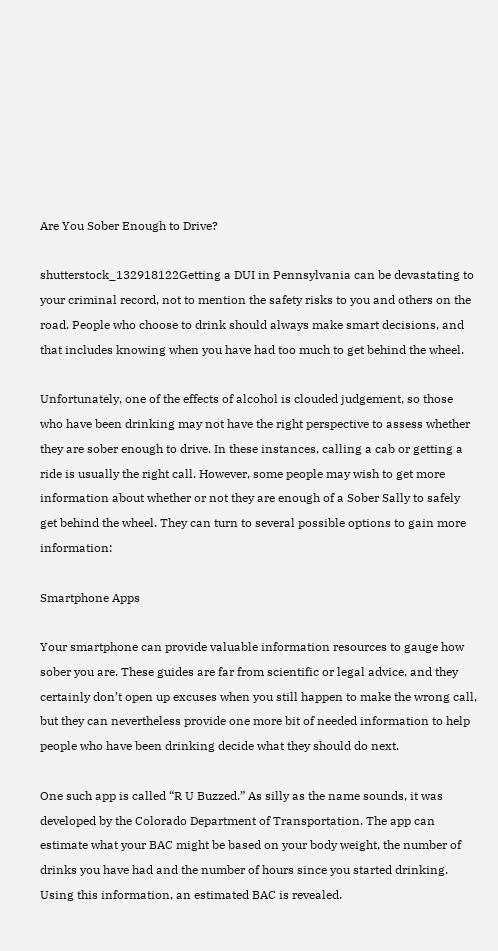Are You Sober Enough to Drive?

shutterstock_132918122Getting a DUI in Pennsylvania can be devastating to your criminal record, not to mention the safety risks to you and others on the road. People who choose to drink should always make smart decisions, and that includes knowing when you have had too much to get behind the wheel.

Unfortunately, one of the effects of alcohol is clouded judgement, so those who have been drinking may not have the right perspective to assess whether they are sober enough to drive. In these instances, calling a cab or getting a ride is usually the right call. However, some people may wish to get more information about whether or not they are enough of a Sober Sally to safely get behind the wheel. They can turn to several possible options to gain more information:

Smartphone Apps

Your smartphone can provide valuable information resources to gauge how sober you are. These guides are far from scientific or legal advice, and they certainly don’t open up excuses when you still happen to make the wrong call, but they can nevertheless provide one more bit of needed information to help people who have been drinking decide what they should do next.

One such app is called “R U Buzzed.” As silly as the name sounds, it was developed by the Colorado Department of Transportation. The app can estimate what your BAC might be based on your body weight, the number of drinks you have had and the number of hours since you started drinking. Using this information, an estimated BAC is revealed.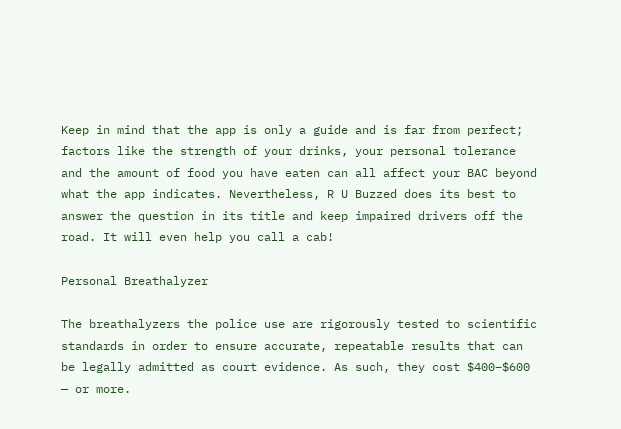Keep in mind that the app is only a guide and is far from perfect; factors like the strength of your drinks, your personal tolerance and the amount of food you have eaten can all affect your BAC beyond what the app indicates. Nevertheless, R U Buzzed does its best to answer the question in its title and keep impaired drivers off the road. It will even help you call a cab!

Personal Breathalyzer

The breathalyzers the police use are rigorously tested to scientific standards in order to ensure accurate, repeatable results that can be legally admitted as court evidence. As such, they cost $400–$600 — or more.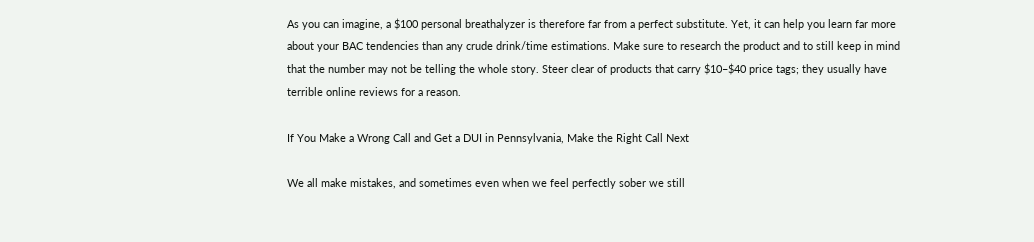As you can imagine, a $100 personal breathalyzer is therefore far from a perfect substitute. Yet, it can help you learn far more about your BAC tendencies than any crude drink/time estimations. Make sure to research the product and to still keep in mind that the number may not be telling the whole story. Steer clear of products that carry $10–$40 price tags; they usually have terrible online reviews for a reason.

If You Make a Wrong Call and Get a DUI in Pennsylvania, Make the Right Call Next

We all make mistakes, and sometimes even when we feel perfectly sober we still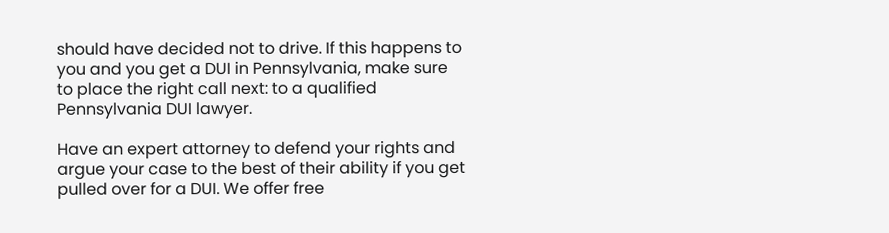should have decided not to drive. If this happens to you and you get a DUI in Pennsylvania, make sure to place the right call next: to a qualified Pennsylvania DUI lawyer.

Have an expert attorney to defend your rights and argue your case to the best of their ability if you get pulled over for a DUI. We offer free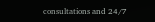consultations and 24/7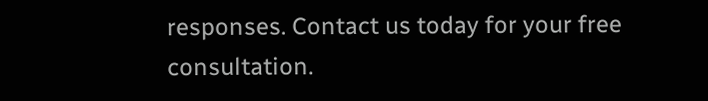responses. Contact us today for your free consultation.